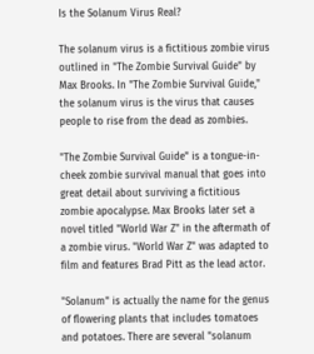Is the Solanum Virus Real?

The solanum virus is a fictitious zombie virus outlined in "The Zombie Survival Guide" by Max Brooks. In "The Zombie Survival Guide," the solanum virus is the virus that causes people to rise from the dead as zombies.

"The Zombie Survival Guide" is a tongue-in-cheek zombie survival manual that goes into great detail about surviving a fictitious zombie apocalypse. Max Brooks later set a novel titled "World War Z" in the aftermath of a zombie virus. "World War Z" was adapted to film and features Brad Pitt as the lead actor.

"Solanum" is actually the name for the genus of flowering plants that includes tomatoes and potatoes. There are several "solanum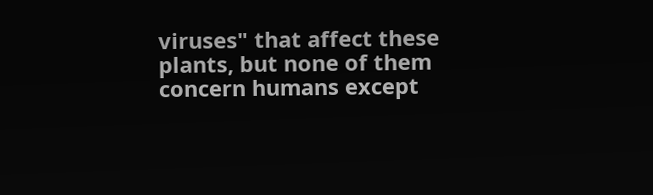viruses" that affect these plants, but none of them concern humans except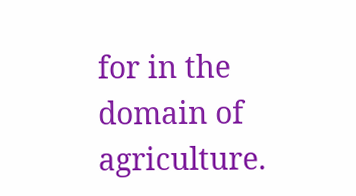for in the domain of agriculture.